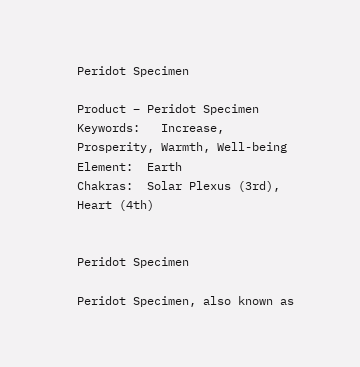Peridot Specimen

Product – Peridot Specimen
Keywords:   Increase, Prosperity, Warmth, Well-being
Element:  Earth
Chakras:  Solar Plexus (3rd), Heart (4th)


Peridot Specimen

Peridot Specimen, also known as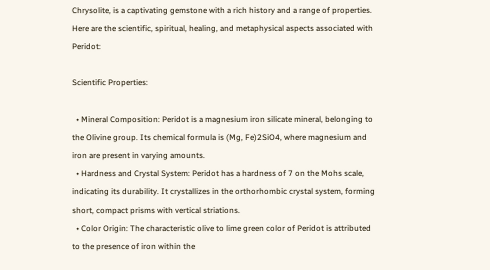Chrysolite, is a captivating gemstone with a rich history and a range of properties. Here are the scientific, spiritual, healing, and metaphysical aspects associated with Peridot:

Scientific Properties:

  • Mineral Composition: Peridot is a magnesium iron silicate mineral, belonging to the Olivine group. Its chemical formula is (Mg, Fe)2SiO4, where magnesium and iron are present in varying amounts.
  • Hardness and Crystal System: Peridot has a hardness of 7 on the Mohs scale, indicating its durability. It crystallizes in the orthorhombic crystal system, forming short, compact prisms with vertical striations.
  • Color Origin: The characteristic olive to lime green color of Peridot is attributed to the presence of iron within the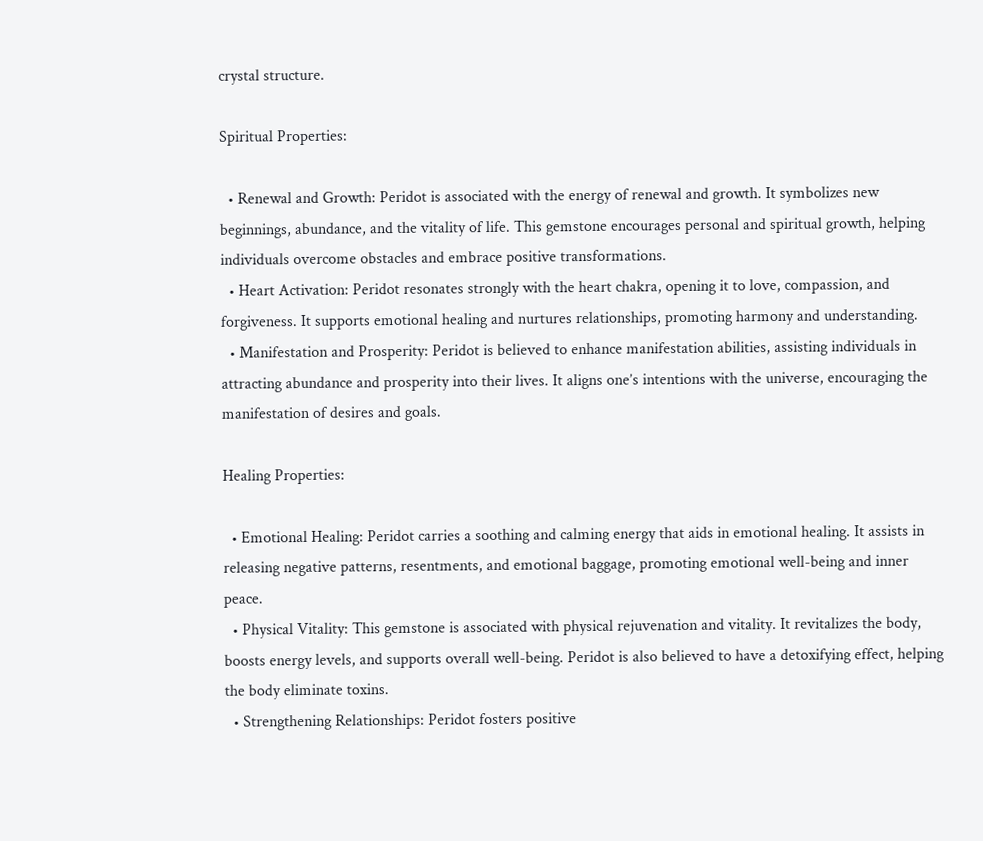crystal structure.

Spiritual Properties:

  • Renewal and Growth: Peridot is associated with the energy of renewal and growth. It symbolizes new beginnings, abundance, and the vitality of life. This gemstone encourages personal and spiritual growth, helping individuals overcome obstacles and embrace positive transformations.
  • Heart Activation: Peridot resonates strongly with the heart chakra, opening it to love, compassion, and forgiveness. It supports emotional healing and nurtures relationships, promoting harmony and understanding.
  • Manifestation and Prosperity: Peridot is believed to enhance manifestation abilities, assisting individuals in attracting abundance and prosperity into their lives. It aligns one’s intentions with the universe, encouraging the manifestation of desires and goals.

Healing Properties:

  • Emotional Healing: Peridot carries a soothing and calming energy that aids in emotional healing. It assists in releasing negative patterns, resentments, and emotional baggage, promoting emotional well-being and inner peace.
  • Physical Vitality: This gemstone is associated with physical rejuvenation and vitality. It revitalizes the body, boosts energy levels, and supports overall well-being. Peridot is also believed to have a detoxifying effect, helping the body eliminate toxins.
  • Strengthening Relationships: Peridot fosters positive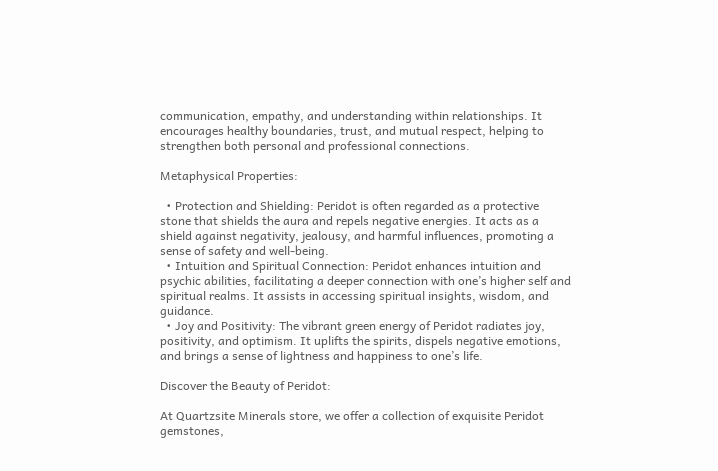communication, empathy, and understanding within relationships. It encourages healthy boundaries, trust, and mutual respect, helping to strengthen both personal and professional connections.

Metaphysical Properties:

  • Protection and Shielding: Peridot is often regarded as a protective stone that shields the aura and repels negative energies. It acts as a shield against negativity, jealousy, and harmful influences, promoting a sense of safety and well-being.
  • Intuition and Spiritual Connection: Peridot enhances intuition and psychic abilities, facilitating a deeper connection with one’s higher self and spiritual realms. It assists in accessing spiritual insights, wisdom, and guidance.
  • Joy and Positivity: The vibrant green energy of Peridot radiates joy, positivity, and optimism. It uplifts the spirits, dispels negative emotions, and brings a sense of lightness and happiness to one’s life.

Discover the Beauty of Peridot:

At Quartzsite Minerals store, we offer a collection of exquisite Peridot gemstones,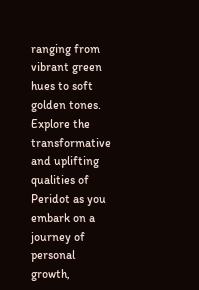ranging from vibrant green hues to soft golden tones. Explore the transformative and uplifting qualities of Peridot as you embark on a journey of personal growth,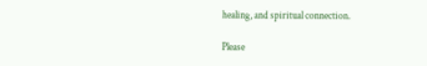healing, and spiritual connection.

Please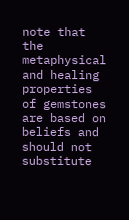note that the metaphysical and healing properties of gemstones are based on beliefs and should not substitute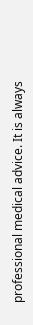professional medical advice. It is always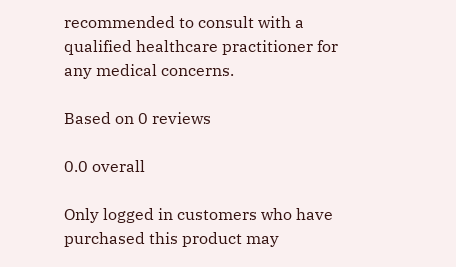recommended to consult with a qualified healthcare practitioner for any medical concerns.

Based on 0 reviews

0.0 overall

Only logged in customers who have purchased this product may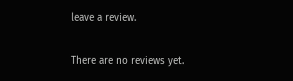leave a review.

There are no reviews yet.